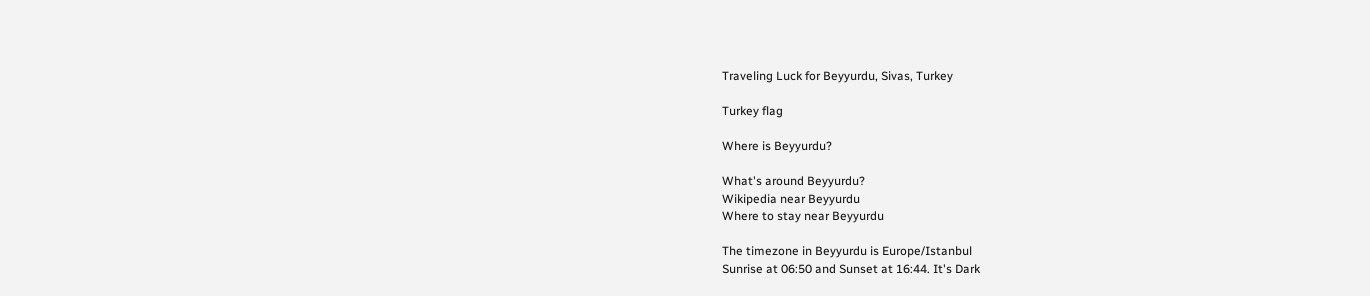Traveling Luck for Beyyurdu, Sivas, Turkey

Turkey flag

Where is Beyyurdu?

What's around Beyyurdu?
Wikipedia near Beyyurdu
Where to stay near Beyyurdu

The timezone in Beyyurdu is Europe/Istanbul
Sunrise at 06:50 and Sunset at 16:44. It's Dark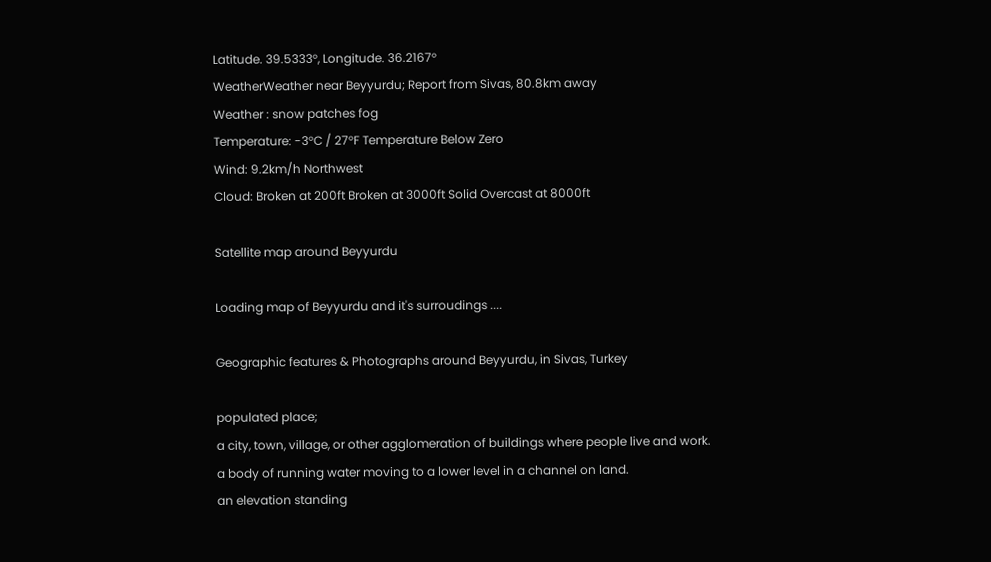Latitude. 39.5333°, Longitude. 36.2167°
WeatherWeather near Beyyurdu; Report from Sivas, 80.8km away
Weather : snow patches fog
Temperature: -3°C / 27°F Temperature Below Zero
Wind: 9.2km/h Northwest
Cloud: Broken at 200ft Broken at 3000ft Solid Overcast at 8000ft

Satellite map around Beyyurdu

Loading map of Beyyurdu and it's surroudings ....

Geographic features & Photographs around Beyyurdu, in Sivas, Turkey

populated place;
a city, town, village, or other agglomeration of buildings where people live and work.
a body of running water moving to a lower level in a channel on land.
an elevation standing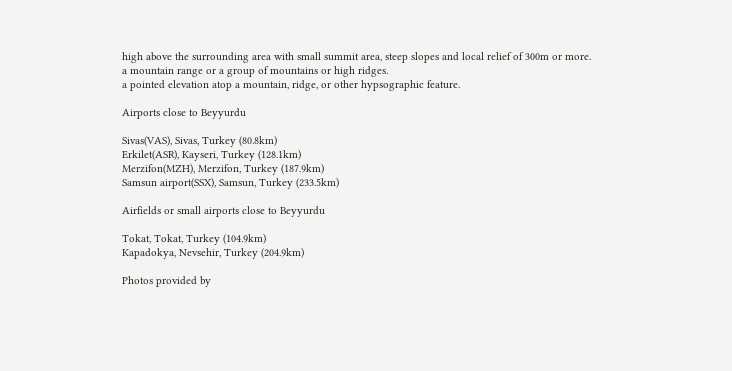high above the surrounding area with small summit area, steep slopes and local relief of 300m or more.
a mountain range or a group of mountains or high ridges.
a pointed elevation atop a mountain, ridge, or other hypsographic feature.

Airports close to Beyyurdu

Sivas(VAS), Sivas, Turkey (80.8km)
Erkilet(ASR), Kayseri, Turkey (128.1km)
Merzifon(MZH), Merzifon, Turkey (187.9km)
Samsun airport(SSX), Samsun, Turkey (233.5km)

Airfields or small airports close to Beyyurdu

Tokat, Tokat, Turkey (104.9km)
Kapadokya, Nevsehir, Turkey (204.9km)

Photos provided by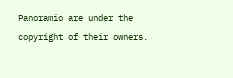Panoramio are under the copyright of their owners.